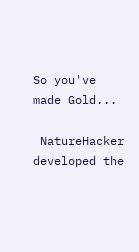So you've made Gold...

 NatureHacker developed the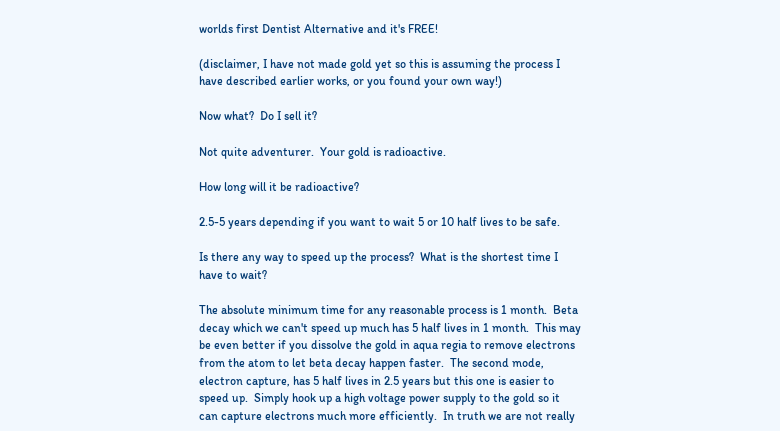worlds first Dentist Alternative and it's FREE!

(disclaimer, I have not made gold yet so this is assuming the process I have described earlier works, or you found your own way!)

Now what?  Do I sell it?

Not quite adventurer.  Your gold is radioactive.

How long will it be radioactive?

2.5-5 years depending if you want to wait 5 or 10 half lives to be safe.

Is there any way to speed up the process?  What is the shortest time I have to wait?

The absolute minimum time for any reasonable process is 1 month.  Beta decay which we can't speed up much has 5 half lives in 1 month.  This may be even better if you dissolve the gold in aqua regia to remove electrons from the atom to let beta decay happen faster.  The second mode, electron capture, has 5 half lives in 2.5 years but this one is easier to speed up.  Simply hook up a high voltage power supply to the gold so it can capture electrons much more efficiently.  In truth we are not really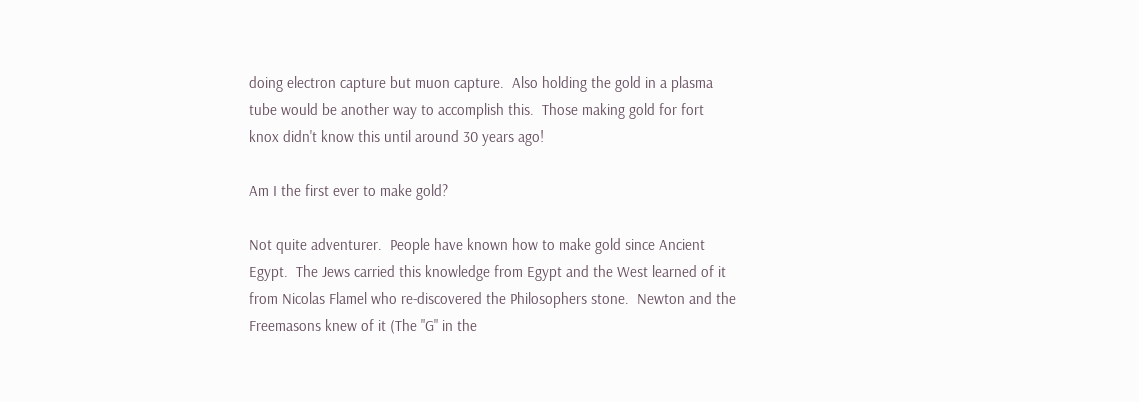doing electron capture but muon capture.  Also holding the gold in a plasma tube would be another way to accomplish this.  Those making gold for fort knox didn't know this until around 30 years ago!

Am I the first ever to make gold?

Not quite adventurer.  People have known how to make gold since Ancient Egypt.  The Jews carried this knowledge from Egypt and the West learned of it from Nicolas Flamel who re-discovered the Philosophers stone.  Newton and the Freemasons knew of it (The "G" in the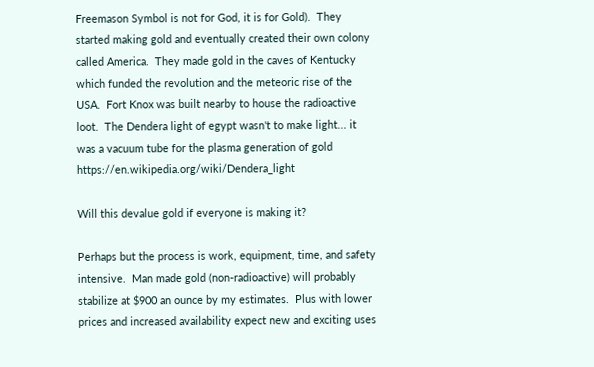Freemason Symbol is not for God, it is for Gold).  They started making gold and eventually created their own colony called America.  They made gold in the caves of Kentucky which funded the revolution and the meteoric rise of the USA.  Fort Knox was built nearby to house the radioactive loot.  The Dendera light of egypt wasn't to make light... it was a vacuum tube for the plasma generation of gold https://en.wikipedia.org/wiki/Dendera_light

Will this devalue gold if everyone is making it?

Perhaps but the process is work, equipment, time, and safety intensive.  Man made gold (non-radioactive) will probably stabilize at $900 an ounce by my estimates.  Plus with lower prices and increased availability expect new and exciting uses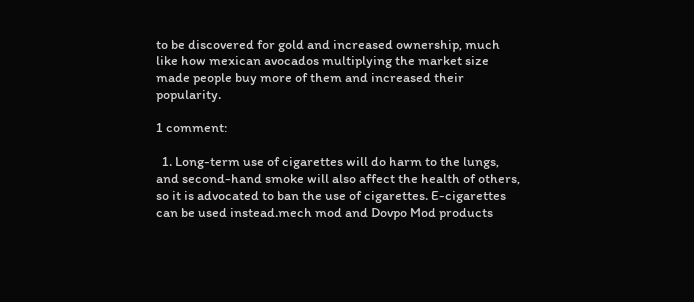to be discovered for gold and increased ownership, much like how mexican avocados multiplying the market size made people buy more of them and increased their popularity.

1 comment:

  1. Long-term use of cigarettes will do harm to the lungs, and second-hand smoke will also affect the health of others, so it is advocated to ban the use of cigarettes. E-cigarettes can be used instead.mech mod and Dovpo Mod products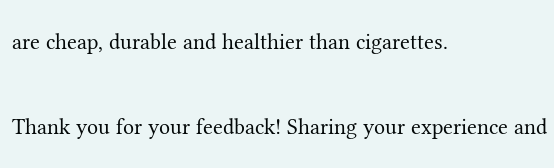are cheap, durable and healthier than cigarettes.


Thank you for your feedback! Sharing your experience and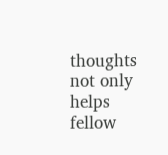thoughts not only helps fellow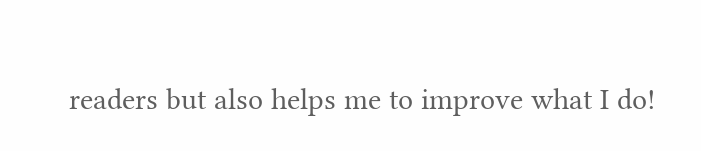readers but also helps me to improve what I do!